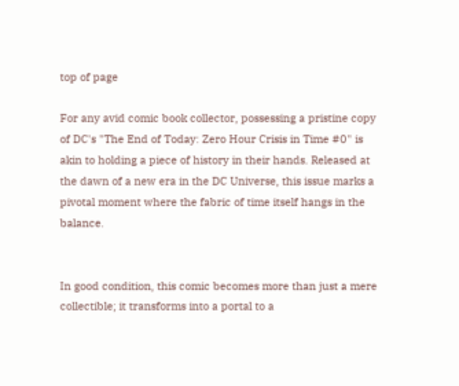top of page

For any avid comic book collector, possessing a pristine copy of DC's "The End of Today: Zero Hour Crisis in Time #0" is akin to holding a piece of history in their hands. Released at the dawn of a new era in the DC Universe, this issue marks a pivotal moment where the fabric of time itself hangs in the balance.


In good condition, this comic becomes more than just a mere collectible; it transforms into a portal to a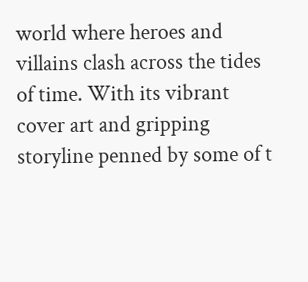world where heroes and villains clash across the tides of time. With its vibrant cover art and gripping storyline penned by some of t